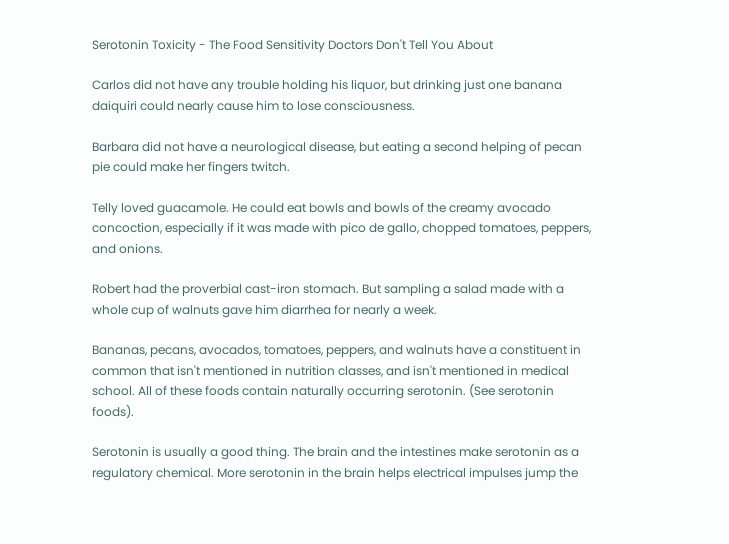Serotonin Toxicity - The Food Sensitivity Doctors Don't Tell You About

Carlos did not have any trouble holding his liquor, but drinking just one banana daiquiri could nearly cause him to lose consciousness.

Barbara did not have a neurological disease, but eating a second helping of pecan pie could make her fingers twitch.

Telly loved guacamole. He could eat bowls and bowls of the creamy avocado concoction, especially if it was made with pico de gallo, chopped tomatoes, peppers, and onions.

Robert had the proverbial cast-iron stomach. But sampling a salad made with a whole cup of walnuts gave him diarrhea for nearly a week.

Bananas, pecans, avocados, tomatoes, peppers, and walnuts have a constituent in common that isn't mentioned in nutrition classes, and isn't mentioned in medical school. All of these foods contain naturally occurring serotonin. (See serotonin foods).

Serotonin is usually a good thing. The brain and the intestines make serotonin as a regulatory chemical. More serotonin in the brain helps electrical impulses jump the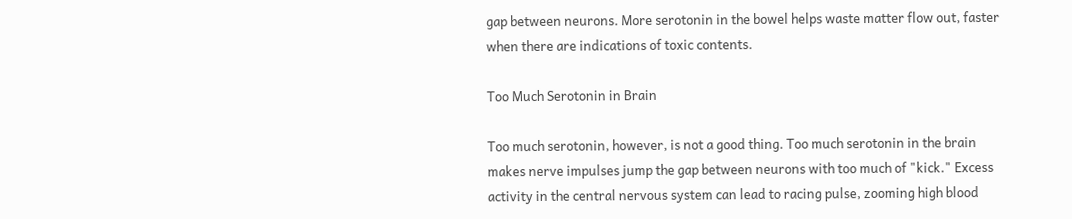gap between neurons. More serotonin in the bowel helps waste matter flow out, faster when there are indications of toxic contents.

Too Much Serotonin in Brain

Too much serotonin, however, is not a good thing. Too much serotonin in the brain makes nerve impulses jump the gap between neurons with too much of "kick." Excess activity in the central nervous system can lead to racing pulse, zooming high blood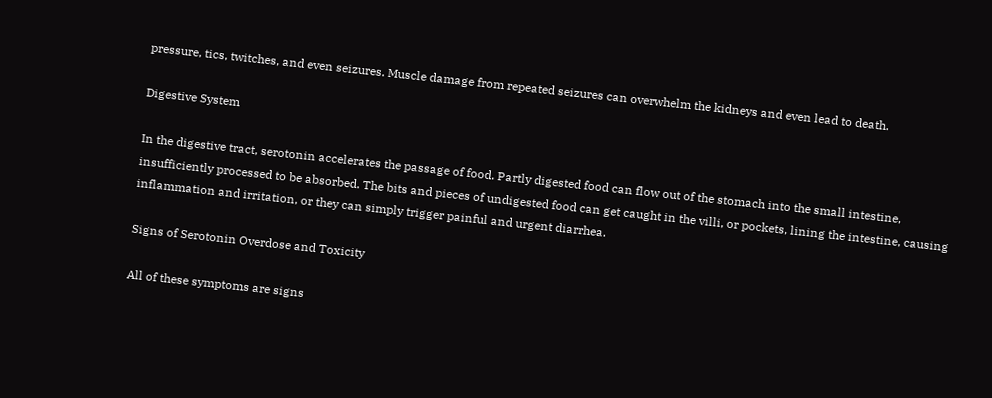pressure, tics, twitches, and even seizures. Muscle damage from repeated seizures can overwhelm the kidneys and even lead to death.

Digestive System

In the digestive tract, serotonin accelerates the passage of food. Partly digested food can flow out of the stomach into the small intestine, insufficiently processed to be absorbed. The bits and pieces of undigested food can get caught in the villi, or pockets, lining the intestine, causing inflammation and irritation, or they can simply trigger painful and urgent diarrhea.

Signs of Serotonin Overdose and Toxicity

All of these symptoms are signs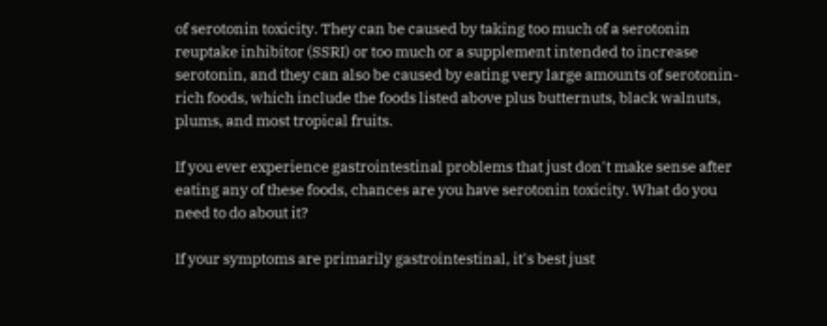of serotonin toxicity. They can be caused by taking too much of a serotonin reuptake inhibitor (SSRI) or too much or a supplement intended to increase serotonin, and they can also be caused by eating very large amounts of serotonin-rich foods, which include the foods listed above plus butternuts, black walnuts, plums, and most tropical fruits.

If you ever experience gastrointestinal problems that just don't make sense after eating any of these foods, chances are you have serotonin toxicity. What do you need to do about it?

If your symptoms are primarily gastrointestinal, it's best just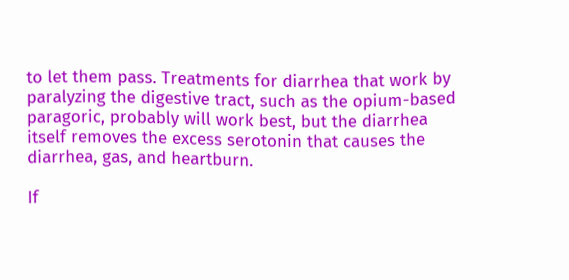to let them pass. Treatments for diarrhea that work by paralyzing the digestive tract, such as the opium-based paragoric, probably will work best, but the diarrhea itself removes the excess serotonin that causes the diarrhea, gas, and heartburn.

If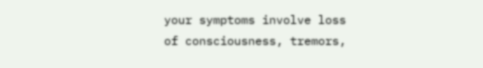your symptoms involve loss of consciousness, tremors,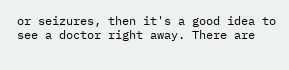or seizures, then it's a good idea to see a doctor right away. There are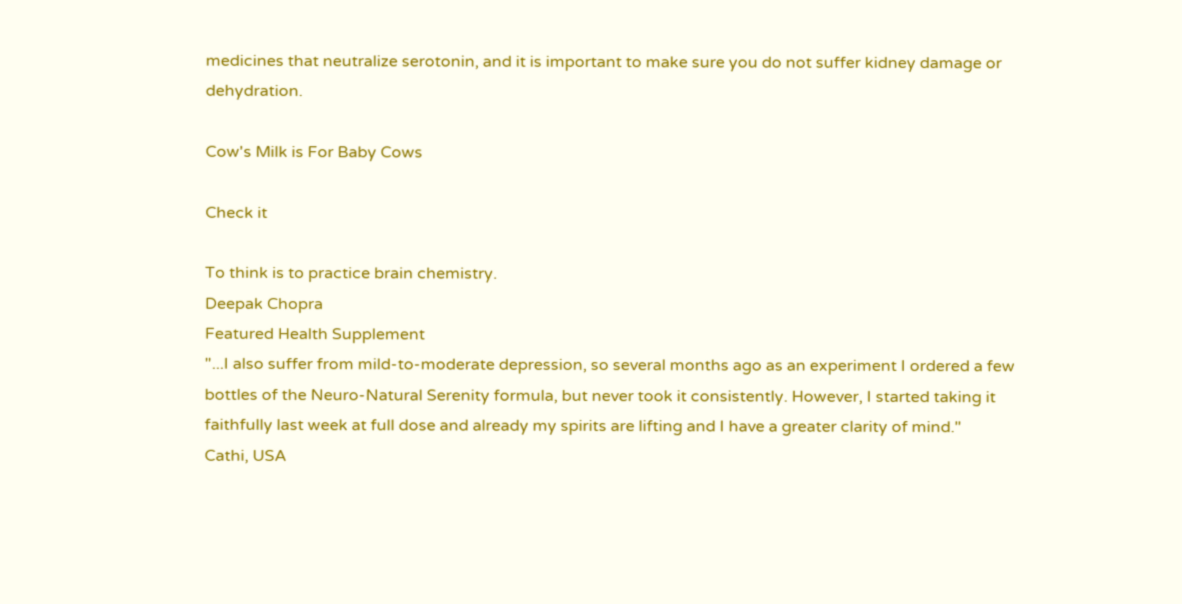medicines that neutralize serotonin, and it is important to make sure you do not suffer kidney damage or dehydration.

Cow's Milk is For Baby Cows

Check it

To think is to practice brain chemistry.
Deepak Chopra
Featured Health Supplement
"...I also suffer from mild-to-moderate depression, so several months ago as an experiment I ordered a few bottles of the Neuro-Natural Serenity formula, but never took it consistently. However, I started taking it faithfully last week at full dose and already my spirits are lifting and I have a greater clarity of mind."
Cathi, USA